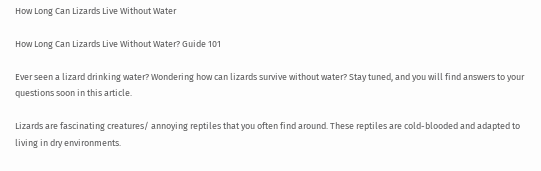How Long Can Lizards Live Without Water

How Long Can Lizards Live Without Water? Guide 101

Ever seen a lizard drinking water? Wondering how can lizards survive without water? Stay tuned, and you will find answers to your questions soon in this article.

Lizards are fascinating creatures/ annoying reptiles that you often find around. These reptiles are cold-blooded and adapted to living in dry environments.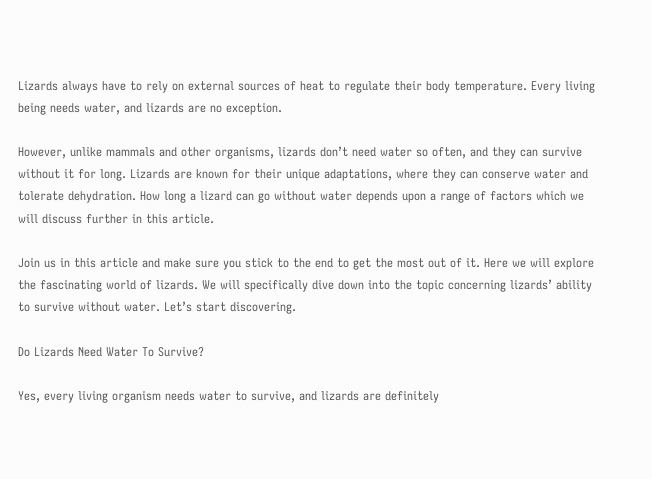Lizards always have to rely on external sources of heat to regulate their body temperature. Every living being needs water, and lizards are no exception.

However, unlike mammals and other organisms, lizards don’t need water so often, and they can survive without it for long. Lizards are known for their unique adaptations, where they can conserve water and tolerate dehydration. How long a lizard can go without water depends upon a range of factors which we will discuss further in this article.

Join us in this article and make sure you stick to the end to get the most out of it. Here we will explore the fascinating world of lizards. We will specifically dive down into the topic concerning lizards’ ability to survive without water. Let’s start discovering.

Do Lizards Need Water To Survive?

Yes, every living organism needs water to survive, and lizards are definitely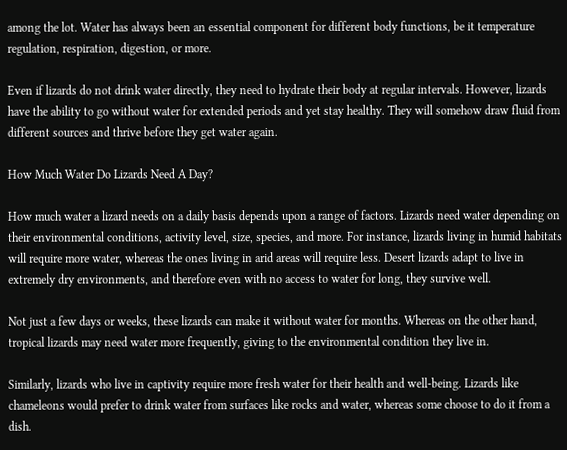among the lot. Water has always been an essential component for different body functions, be it temperature regulation, respiration, digestion, or more.

Even if lizards do not drink water directly, they need to hydrate their body at regular intervals. However, lizards have the ability to go without water for extended periods and yet stay healthy. They will somehow draw fluid from different sources and thrive before they get water again.

How Much Water Do Lizards Need A Day?

How much water a lizard needs on a daily basis depends upon a range of factors. Lizards need water depending on their environmental conditions, activity level, size, species, and more. For instance, lizards living in humid habitats will require more water, whereas the ones living in arid areas will require less. Desert lizards adapt to live in extremely dry environments, and therefore even with no access to water for long, they survive well.

Not just a few days or weeks, these lizards can make it without water for months. Whereas on the other hand, tropical lizards may need water more frequently, giving to the environmental condition they live in.

Similarly, lizards who live in captivity require more fresh water for their health and well-being. Lizards like chameleons would prefer to drink water from surfaces like rocks and water, whereas some choose to do it from a dish.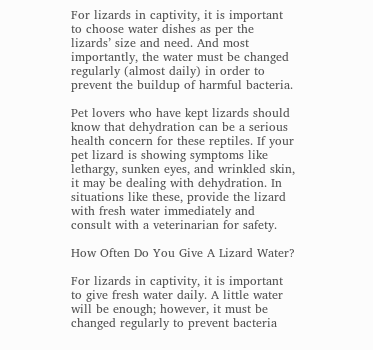For lizards in captivity, it is important to choose water dishes as per the lizards’ size and need. And most importantly, the water must be changed regularly (almost daily) in order to prevent the buildup of harmful bacteria.

Pet lovers who have kept lizards should know that dehydration can be a serious health concern for these reptiles. If your pet lizard is showing symptoms like lethargy, sunken eyes, and wrinkled skin, it may be dealing with dehydration. In situations like these, provide the lizard with fresh water immediately and consult with a veterinarian for safety.

How Often Do You Give A Lizard Water?

For lizards in captivity, it is important to give fresh water daily. A little water will be enough; however, it must be changed regularly to prevent bacteria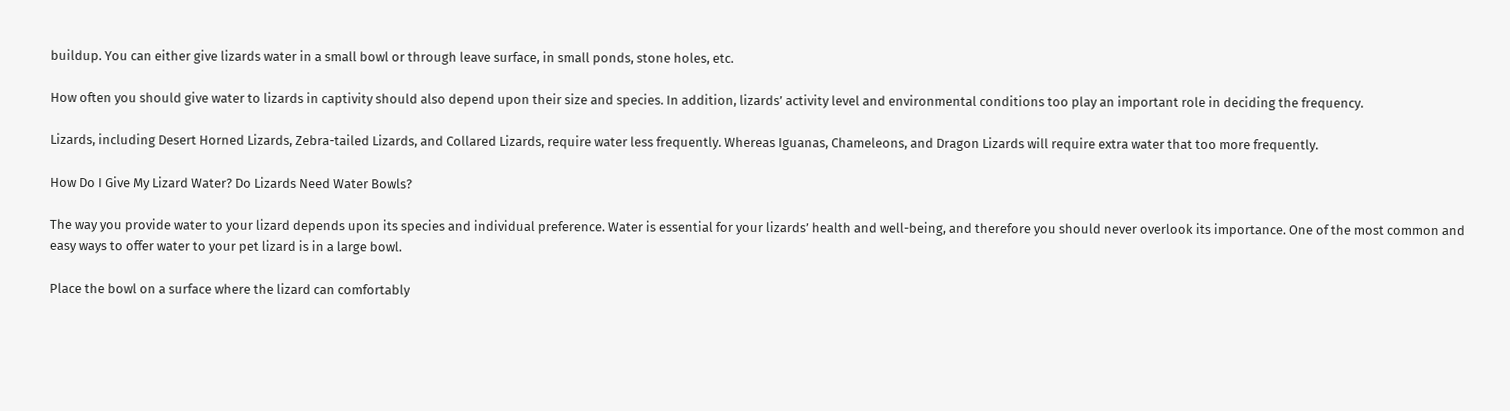buildup. You can either give lizards water in a small bowl or through leave surface, in small ponds, stone holes, etc.

How often you should give water to lizards in captivity should also depend upon their size and species. In addition, lizards’ activity level and environmental conditions too play an important role in deciding the frequency.

Lizards, including Desert Horned Lizards, Zebra-tailed Lizards, and Collared Lizards, require water less frequently. Whereas Iguanas, Chameleons, and Dragon Lizards will require extra water that too more frequently.

How Do I Give My Lizard Water? Do Lizards Need Water Bowls?

The way you provide water to your lizard depends upon its species and individual preference. Water is essential for your lizards’ health and well-being, and therefore you should never overlook its importance. One of the most common and easy ways to offer water to your pet lizard is in a large bowl.

Place the bowl on a surface where the lizard can comfortably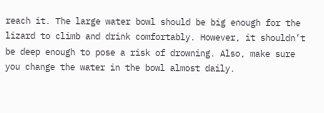reach it. The large water bowl should be big enough for the lizard to climb and drink comfortably. However, it shouldn’t be deep enough to pose a risk of drowning. Also, make sure you change the water in the bowl almost daily.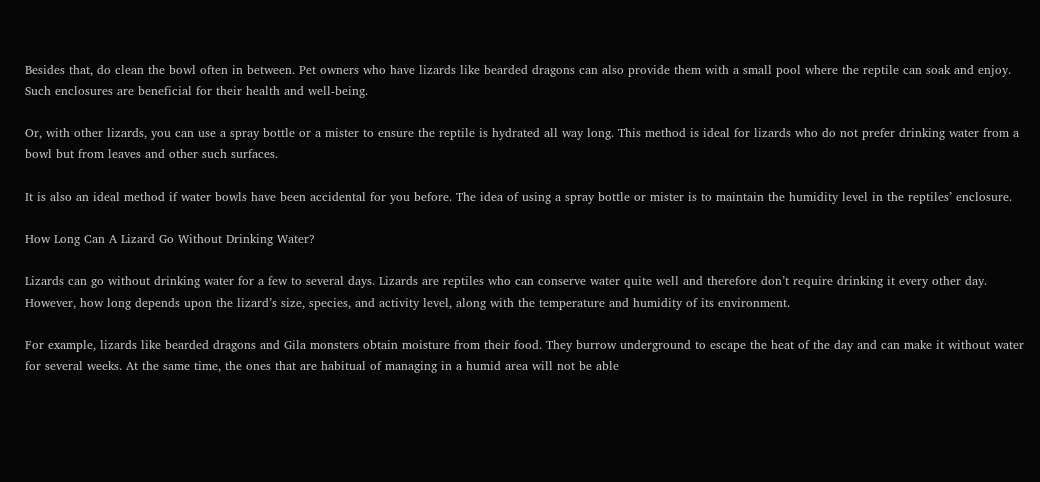Besides that, do clean the bowl often in between. Pet owners who have lizards like bearded dragons can also provide them with a small pool where the reptile can soak and enjoy. Such enclosures are beneficial for their health and well-being.

Or, with other lizards, you can use a spray bottle or a mister to ensure the reptile is hydrated all way long. This method is ideal for lizards who do not prefer drinking water from a bowl but from leaves and other such surfaces.

It is also an ideal method if water bowls have been accidental for you before. The idea of using a spray bottle or mister is to maintain the humidity level in the reptiles’ enclosure.

How Long Can A Lizard Go Without Drinking Water?

Lizards can go without drinking water for a few to several days. Lizards are reptiles who can conserve water quite well and therefore don’t require drinking it every other day. However, how long depends upon the lizard’s size, species, and activity level, along with the temperature and humidity of its environment.

For example, lizards like bearded dragons and Gila monsters obtain moisture from their food. They burrow underground to escape the heat of the day and can make it without water for several weeks. At the same time, the ones that are habitual of managing in a humid area will not be able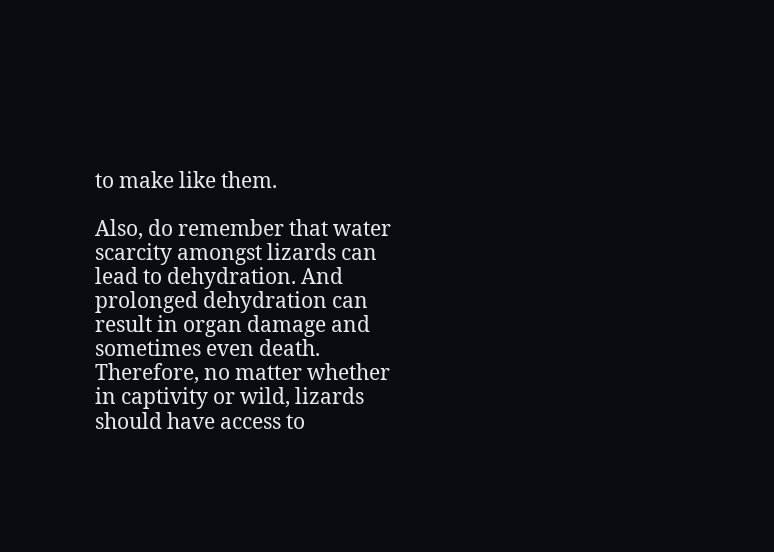to make like them.

Also, do remember that water scarcity amongst lizards can lead to dehydration. And prolonged dehydration can result in organ damage and sometimes even death. Therefore, no matter whether in captivity or wild, lizards should have access to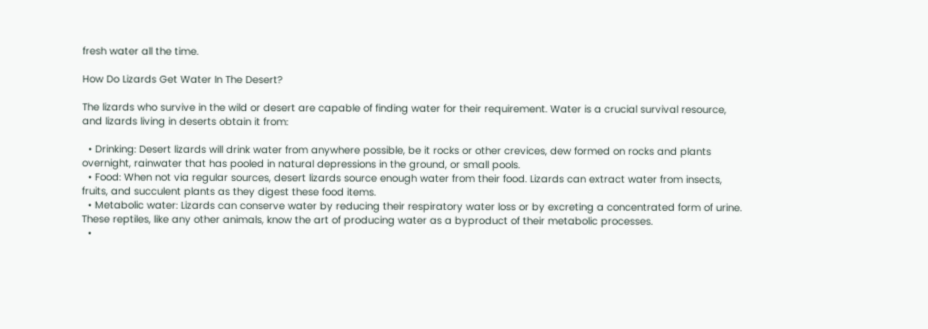fresh water all the time.

How Do Lizards Get Water In The Desert?

The lizards who survive in the wild or desert are capable of finding water for their requirement. Water is a crucial survival resource, and lizards living in deserts obtain it from:

  • Drinking: Desert lizards will drink water from anywhere possible, be it rocks or other crevices, dew formed on rocks and plants overnight, rainwater that has pooled in natural depressions in the ground, or small pools.
  • Food: When not via regular sources, desert lizards source enough water from their food. Lizards can extract water from insects, fruits, and succulent plants as they digest these food items.
  • Metabolic water: Lizards can conserve water by reducing their respiratory water loss or by excreting a concentrated form of urine. These reptiles, like any other animals, know the art of producing water as a byproduct of their metabolic processes.
  •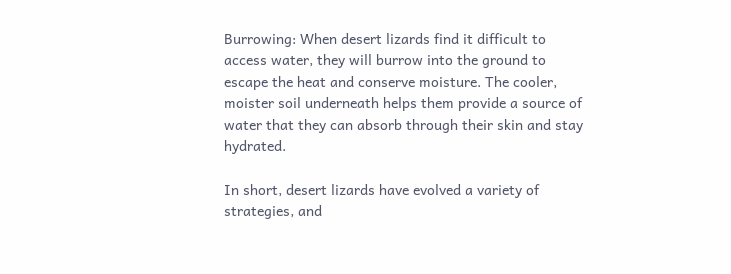Burrowing: When desert lizards find it difficult to access water, they will burrow into the ground to escape the heat and conserve moisture. The cooler, moister soil underneath helps them provide a source of water that they can absorb through their skin and stay hydrated.

In short, desert lizards have evolved a variety of strategies, and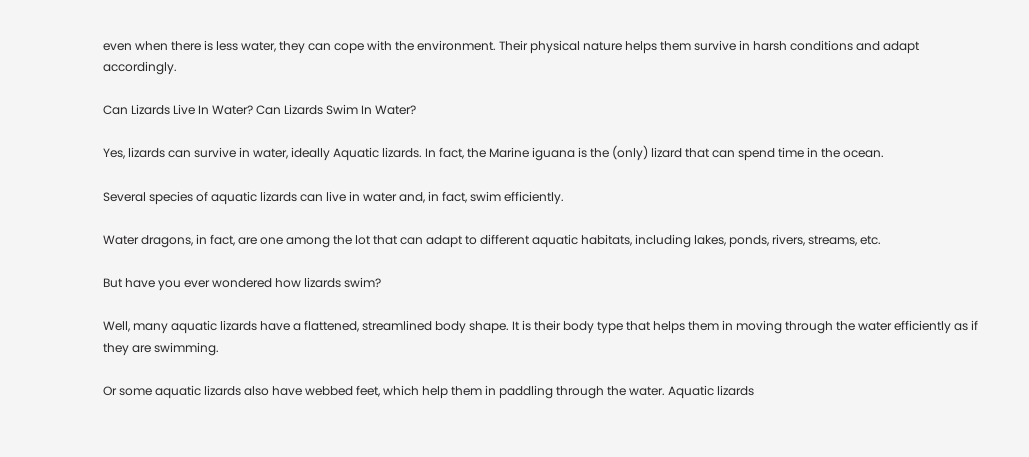even when there is less water, they can cope with the environment. Their physical nature helps them survive in harsh conditions and adapt accordingly.

Can Lizards Live In Water? Can Lizards Swim In Water?

Yes, lizards can survive in water, ideally Aquatic lizards. In fact, the Marine iguana is the (only) lizard that can spend time in the ocean.

Several species of aquatic lizards can live in water and, in fact, swim efficiently.

Water dragons, in fact, are one among the lot that can adapt to different aquatic habitats, including lakes, ponds, rivers, streams, etc.

But have you ever wondered how lizards swim?

Well, many aquatic lizards have a flattened, streamlined body shape. It is their body type that helps them in moving through the water efficiently as if they are swimming.

Or some aquatic lizards also have webbed feet, which help them in paddling through the water. Aquatic lizards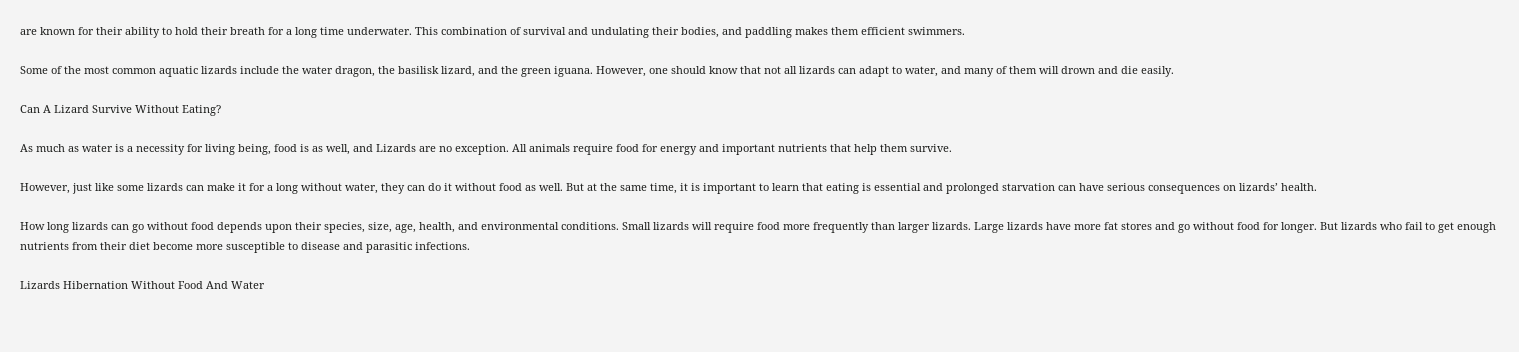are known for their ability to hold their breath for a long time underwater. This combination of survival and undulating their bodies, and paddling makes them efficient swimmers.

Some of the most common aquatic lizards include the water dragon, the basilisk lizard, and the green iguana. However, one should know that not all lizards can adapt to water, and many of them will drown and die easily.

Can A Lizard Survive Without Eating?

As much as water is a necessity for living being, food is as well, and Lizards are no exception. All animals require food for energy and important nutrients that help them survive.

However, just like some lizards can make it for a long without water, they can do it without food as well. But at the same time, it is important to learn that eating is essential and prolonged starvation can have serious consequences on lizards’ health.

How long lizards can go without food depends upon their species, size, age, health, and environmental conditions. Small lizards will require food more frequently than larger lizards. Large lizards have more fat stores and go without food for longer. But lizards who fail to get enough nutrients from their diet become more susceptible to disease and parasitic infections.

Lizards Hibernation Without Food And Water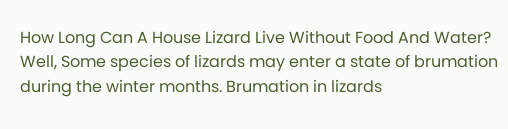How Long Can A House Lizard Live Without Food And Water? Well, Some species of lizards may enter a state of brumation during the winter months. Brumation in lizards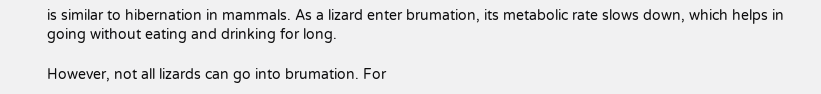is similar to hibernation in mammals. As a lizard enter brumation, its metabolic rate slows down, which helps in going without eating and drinking for long.

However, not all lizards can go into brumation. For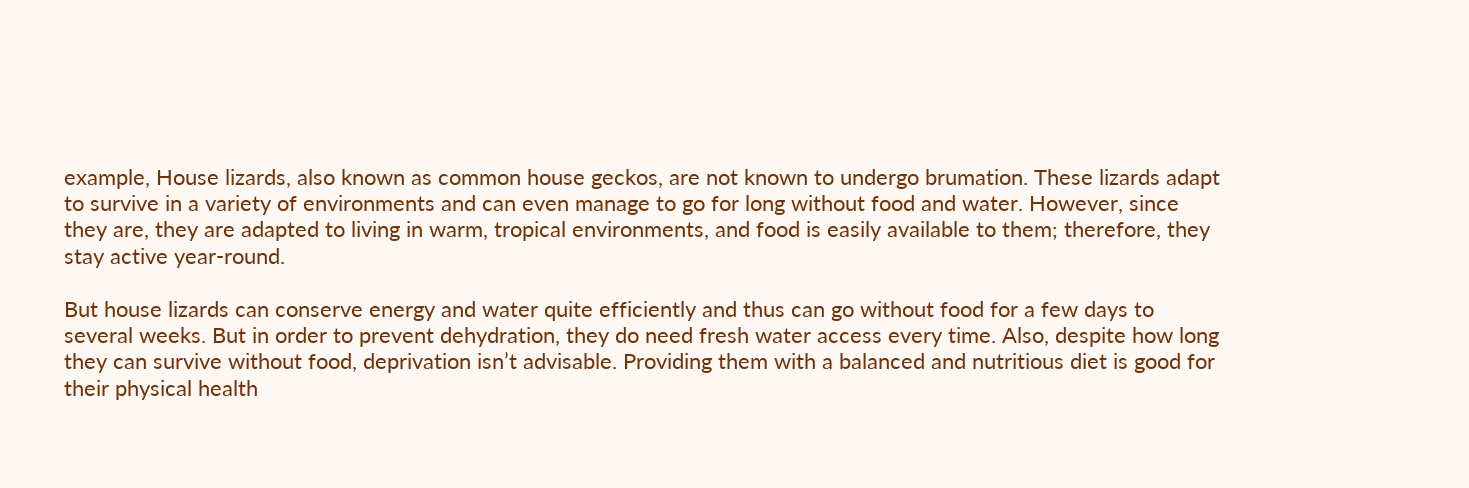example, House lizards, also known as common house geckos, are not known to undergo brumation. These lizards adapt to survive in a variety of environments and can even manage to go for long without food and water. However, since they are, they are adapted to living in warm, tropical environments, and food is easily available to them; therefore, they stay active year-round.

But house lizards can conserve energy and water quite efficiently and thus can go without food for a few days to several weeks. But in order to prevent dehydration, they do need fresh water access every time. Also, despite how long they can survive without food, deprivation isn’t advisable. Providing them with a balanced and nutritious diet is good for their physical health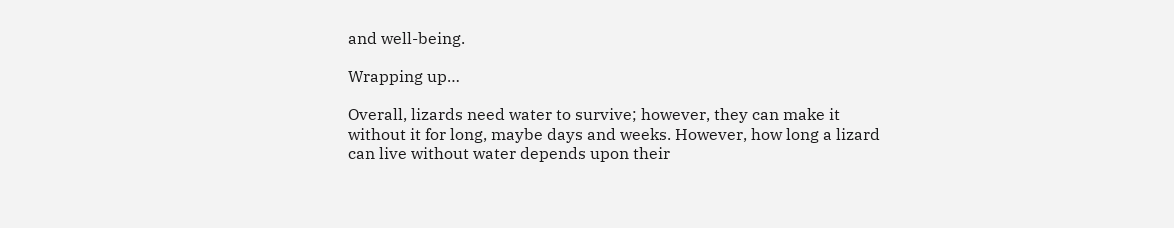and well-being.

Wrapping up…

Overall, lizards need water to survive; however, they can make it without it for long, maybe days and weeks. However, how long a lizard can live without water depends upon their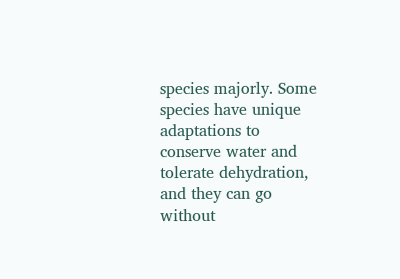species majorly. Some species have unique adaptations to conserve water and tolerate dehydration, and they can go without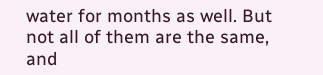water for months as well. But not all of them are the same, and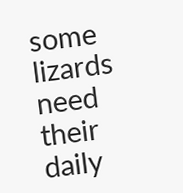some lizards need their daily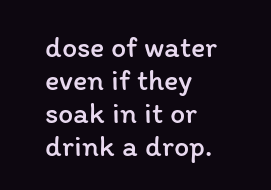dose of water even if they soak in it or drink a drop.